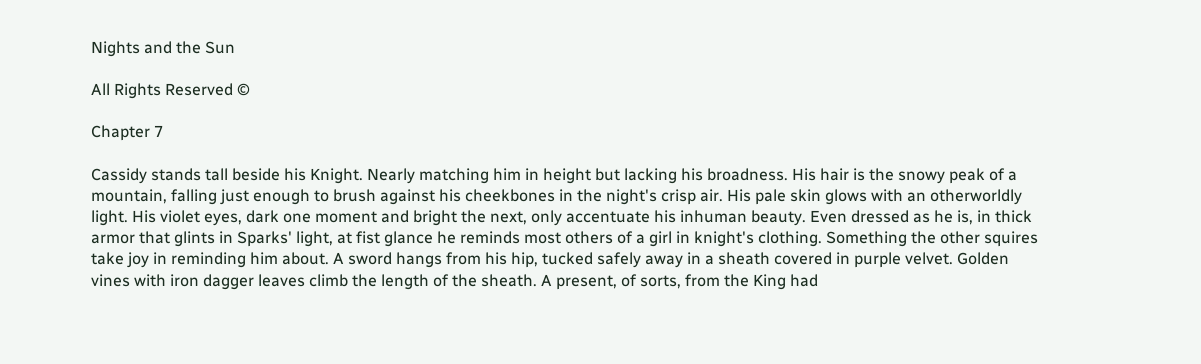Nights and the Sun

All Rights Reserved ©

Chapter 7

Cassidy stands tall beside his Knight. Nearly matching him in height but lacking his broadness. His hair is the snowy peak of a mountain, falling just enough to brush against his cheekbones in the night's crisp air. His pale skin glows with an otherworldly light. His violet eyes, dark one moment and bright the next, only accentuate his inhuman beauty. Even dressed as he is, in thick armor that glints in Sparks' light, at fist glance he reminds most others of a girl in knight's clothing. Something the other squires take joy in reminding him about. A sword hangs from his hip, tucked safely away in a sheath covered in purple velvet. Golden vines with iron dagger leaves climb the length of the sheath. A present, of sorts, from the King had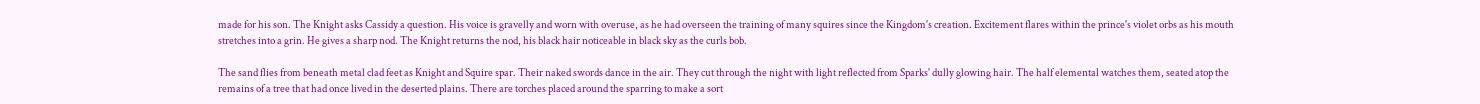made for his son. The Knight asks Cassidy a question. His voice is gravelly and worn with overuse, as he had overseen the training of many squires since the Kingdom's creation. Excitement flares within the prince's violet orbs as his mouth stretches into a grin. He gives a sharp nod. The Knight returns the nod, his black hair noticeable in black sky as the curls bob.

The sand flies from beneath metal clad feet as Knight and Squire spar. Their naked swords dance in the air. They cut through the night with light reflected from Sparks' dully glowing hair. The half elemental watches them, seated atop the remains of a tree that had once lived in the deserted plains. There are torches placed around the sparring to make a sort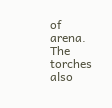of arena. The torches also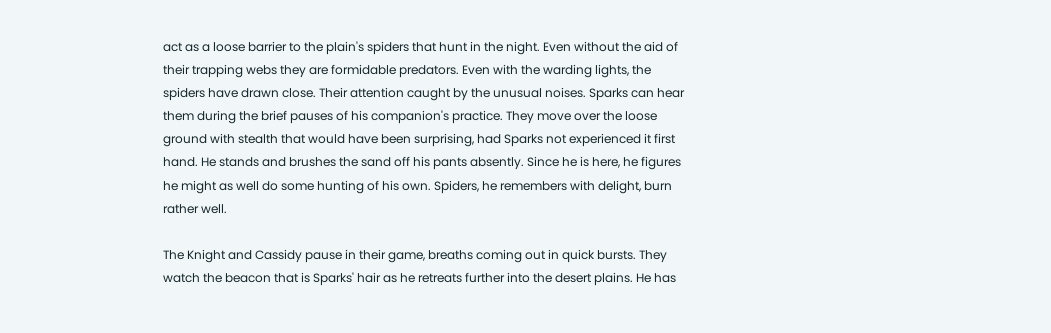act as a loose barrier to the plain's spiders that hunt in the night. Even without the aid of their trapping webs they are formidable predators. Even with the warding lights, the spiders have drawn close. Their attention caught by the unusual noises. Sparks can hear them during the brief pauses of his companion's practice. They move over the loose ground with stealth that would have been surprising, had Sparks not experienced it first hand. He stands and brushes the sand off his pants absently. Since he is here, he figures he might as well do some hunting of his own. Spiders, he remembers with delight, burn rather well.

The Knight and Cassidy pause in their game, breaths coming out in quick bursts. They watch the beacon that is Sparks' hair as he retreats further into the desert plains. He has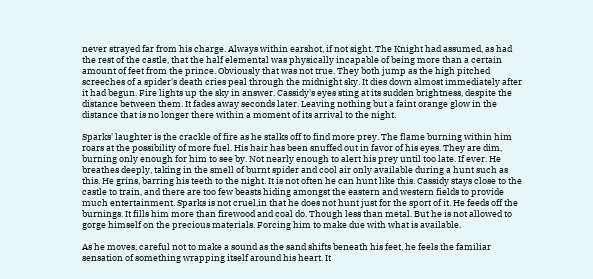never strayed far from his charge. Always within earshot, if not sight. The Knight had assumed, as had the rest of the castle, that the half elemental was physically incapable of being more than a certain amount of feet from the prince. Obviously that was not true. They both jump as the high pitched screeches of a spider's death cries peal through the midnight sky. It dies down almost immediately after it had begun. Fire lights up the sky in answer. Cassidy's eyes sting at its sudden brightness, despite the distance between them. It fades away seconds later. Leaving nothing but a faint orange glow in the distance that is no longer there within a moment of its arrival to the night.

Sparks' laughter is the crackle of fire as he stalks off to find more prey. The flame burning within him roars at the possibility of more fuel. His hair has been snuffed out in favor of his eyes. They are dim, burning only enough for him to see by. Not nearly enough to alert his prey until too late. If ever. He breathes deeply, taking in the smell of burnt spider and cool air only available during a hunt such as this. He grins, barring his teeth to the night. It is not often he can hunt like this. Cassidy stays close to the castle to train, and there are too few beasts hiding amongst the eastern and western fields to provide much entertainment. Sparks is not cruel,in that he does not hunt just for the sport of it. He feeds off the burnings. It fills him more than firewood and coal do. Though less than metal. But he is not allowed to gorge himself on the precious materials. Forcing him to make due with what is available.

As he moves, careful not to make a sound as the sand shifts beneath his feet, he feels the familiar sensation of something wrapping itself around his heart. It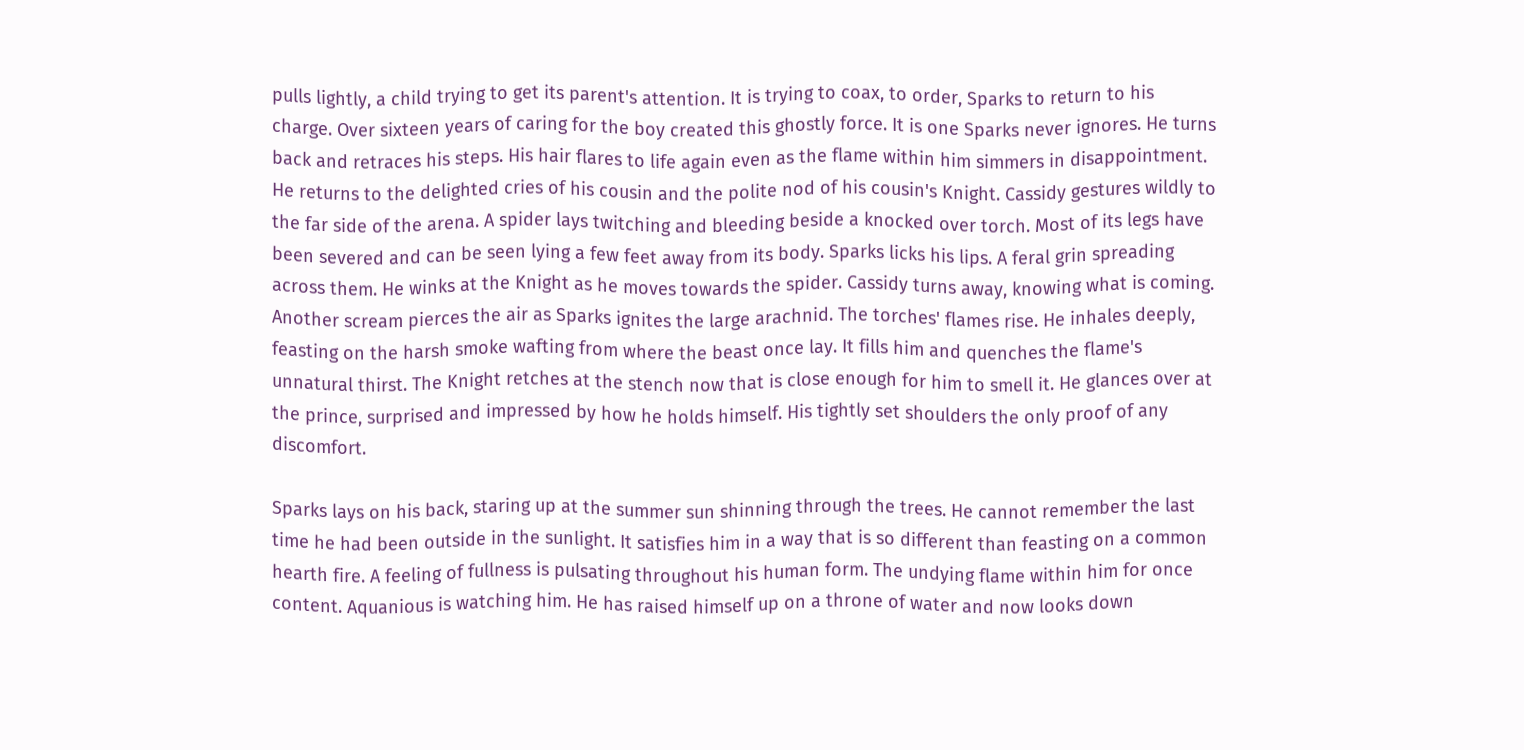pulls lightly, a child trying to get its parent's attention. It is trying to coax, to order, Sparks to return to his charge. Over sixteen years of caring for the boy created this ghostly force. It is one Sparks never ignores. He turns back and retraces his steps. His hair flares to life again even as the flame within him simmers in disappointment. He returns to the delighted cries of his cousin and the polite nod of his cousin's Knight. Cassidy gestures wildly to the far side of the arena. A spider lays twitching and bleeding beside a knocked over torch. Most of its legs have been severed and can be seen lying a few feet away from its body. Sparks licks his lips. A feral grin spreading across them. He winks at the Knight as he moves towards the spider. Cassidy turns away, knowing what is coming. Another scream pierces the air as Sparks ignites the large arachnid. The torches' flames rise. He inhales deeply, feasting on the harsh smoke wafting from where the beast once lay. It fills him and quenches the flame's unnatural thirst. The Knight retches at the stench now that is close enough for him to smell it. He glances over at the prince, surprised and impressed by how he holds himself. His tightly set shoulders the only proof of any discomfort.

Sparks lays on his back, staring up at the summer sun shinning through the trees. He cannot remember the last time he had been outside in the sunlight. It satisfies him in a way that is so different than feasting on a common hearth fire. A feeling of fullness is pulsating throughout his human form. The undying flame within him for once content. Aquanious is watching him. He has raised himself up on a throne of water and now looks down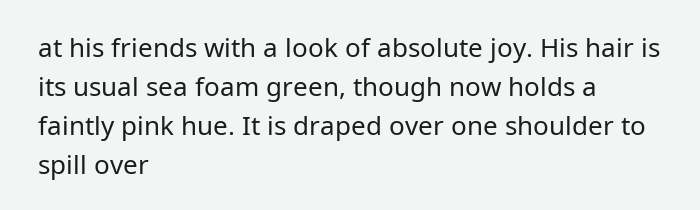at his friends with a look of absolute joy. His hair is its usual sea foam green, though now holds a faintly pink hue. It is draped over one shoulder to spill over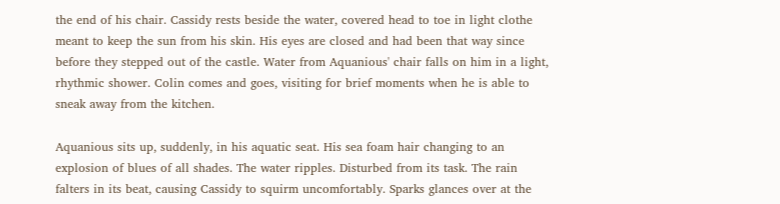the end of his chair. Cassidy rests beside the water, covered head to toe in light clothe meant to keep the sun from his skin. His eyes are closed and had been that way since before they stepped out of the castle. Water from Aquanious' chair falls on him in a light, rhythmic shower. Colin comes and goes, visiting for brief moments when he is able to sneak away from the kitchen.

Aquanious sits up, suddenly, in his aquatic seat. His sea foam hair changing to an explosion of blues of all shades. The water ripples. Disturbed from its task. The rain falters in its beat, causing Cassidy to squirm uncomfortably. Sparks glances over at the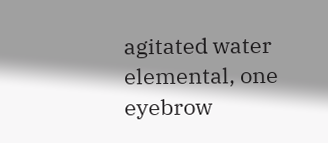agitated water elemental, one eyebrow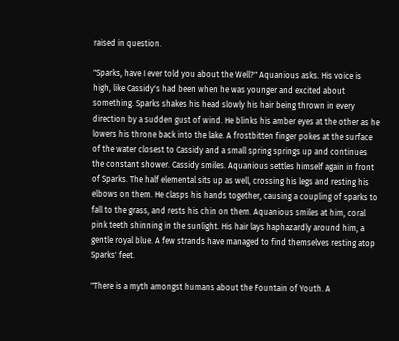raised in question.

"Sparks, have I ever told you about the Well?" Aquanious asks. His voice is high, like Cassidy's had been when he was younger and excited about something. Sparks shakes his head slowly his hair being thrown in every direction by a sudden gust of wind. He blinks his amber eyes at the other as he lowers his throne back into the lake. A frostbitten finger pokes at the surface of the water closest to Cassidy and a small spring springs up and continues the constant shower. Cassidy smiles. Aquanious settles himself again in front of Sparks. The half elemental sits up as well, crossing his legs and resting his elbows on them. He clasps his hands together, causing a coupling of sparks to fall to the grass, and rests his chin on them. Aquanious smiles at him, coral pink teeth shinning in the sunlight. His hair lays haphazardly around him, a gentle royal blue. A few strands have managed to find themselves resting atop Sparks' feet.

"There is a myth amongst humans about the Fountain of Youth. A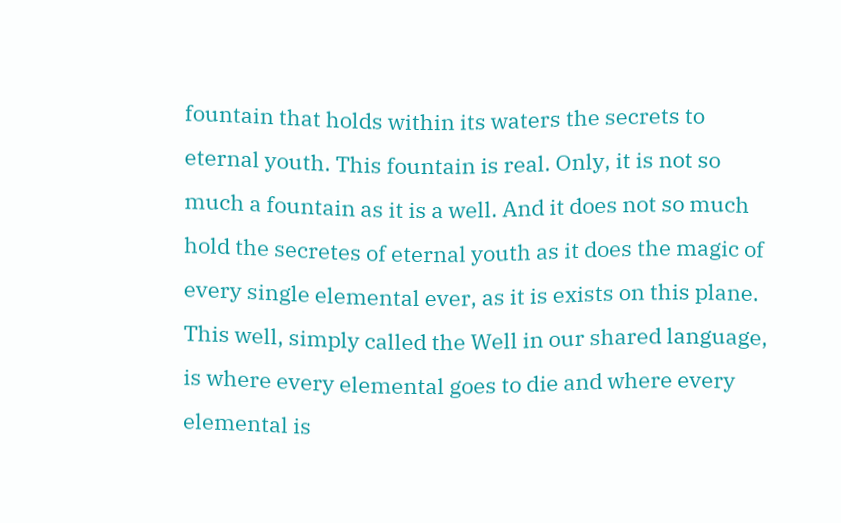fountain that holds within its waters the secrets to eternal youth. This fountain is real. Only, it is not so much a fountain as it is a well. And it does not so much hold the secretes of eternal youth as it does the magic of every single elemental ever, as it is exists on this plane. This well, simply called the Well in our shared language, is where every elemental goes to die and where every elemental is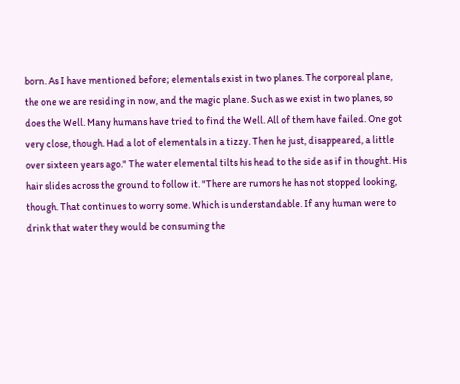born. As I have mentioned before; elementals exist in two planes. The corporeal plane, the one we are residing in now, and the magic plane. Such as we exist in two planes, so does the Well. Many humans have tried to find the Well. All of them have failed. One got very close, though. Had a lot of elementals in a tizzy. Then he just, disappeared, a little over sixteen years ago." The water elemental tilts his head to the side as if in thought. His hair slides across the ground to follow it. "There are rumors he has not stopped looking, though. That continues to worry some. Which is understandable. If any human were to drink that water they would be consuming the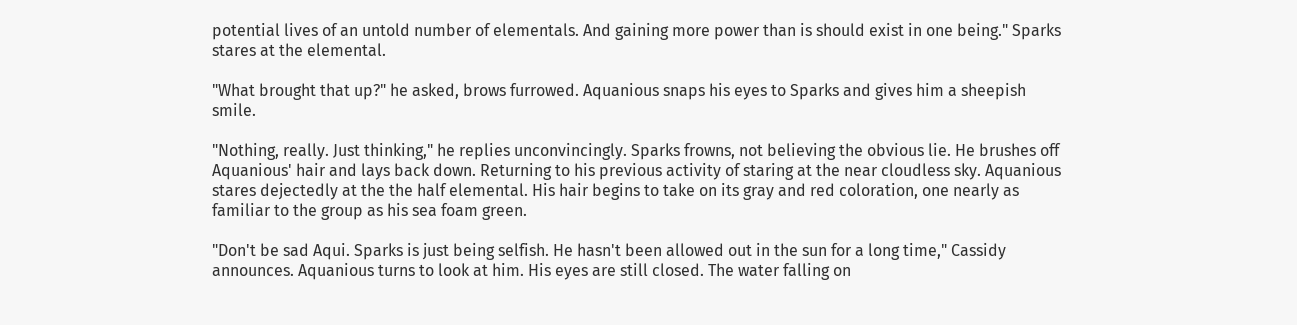potential lives of an untold number of elementals. And gaining more power than is should exist in one being." Sparks stares at the elemental.

"What brought that up?" he asked, brows furrowed. Aquanious snaps his eyes to Sparks and gives him a sheepish smile.

"Nothing, really. Just thinking," he replies unconvincingly. Sparks frowns, not believing the obvious lie. He brushes off Aquanious' hair and lays back down. Returning to his previous activity of staring at the near cloudless sky. Aquanious stares dejectedly at the the half elemental. His hair begins to take on its gray and red coloration, one nearly as familiar to the group as his sea foam green.

"Don't be sad Aqui. Sparks is just being selfish. He hasn't been allowed out in the sun for a long time," Cassidy announces. Aquanious turns to look at him. His eyes are still closed. The water falling on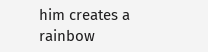him creates a rainbow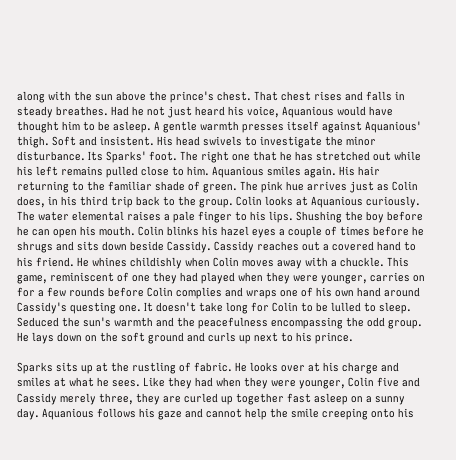along with the sun above the prince's chest. That chest rises and falls in steady breathes. Had he not just heard his voice, Aquanious would have thought him to be asleep. A gentle warmth presses itself against Aquanious' thigh. Soft and insistent. His head swivels to investigate the minor disturbance. Its Sparks' foot. The right one that he has stretched out while his left remains pulled close to him. Aquanious smiles again. His hair returning to the familiar shade of green. The pink hue arrives just as Colin does, in his third trip back to the group. Colin looks at Aquanious curiously. The water elemental raises a pale finger to his lips. Shushing the boy before he can open his mouth. Colin blinks his hazel eyes a couple of times before he shrugs and sits down beside Cassidy. Cassidy reaches out a covered hand to his friend. He whines childishly when Colin moves away with a chuckle. This game, reminiscent of one they had played when they were younger, carries on for a few rounds before Colin complies and wraps one of his own hand around Cassidy's questing one. It doesn't take long for Colin to be lulled to sleep. Seduced the sun's warmth and the peacefulness encompassing the odd group. He lays down on the soft ground and curls up next to his prince.

Sparks sits up at the rustling of fabric. He looks over at his charge and smiles at what he sees. Like they had when they were younger, Colin five and Cassidy merely three, they are curled up together fast asleep on a sunny day. Aquanious follows his gaze and cannot help the smile creeping onto his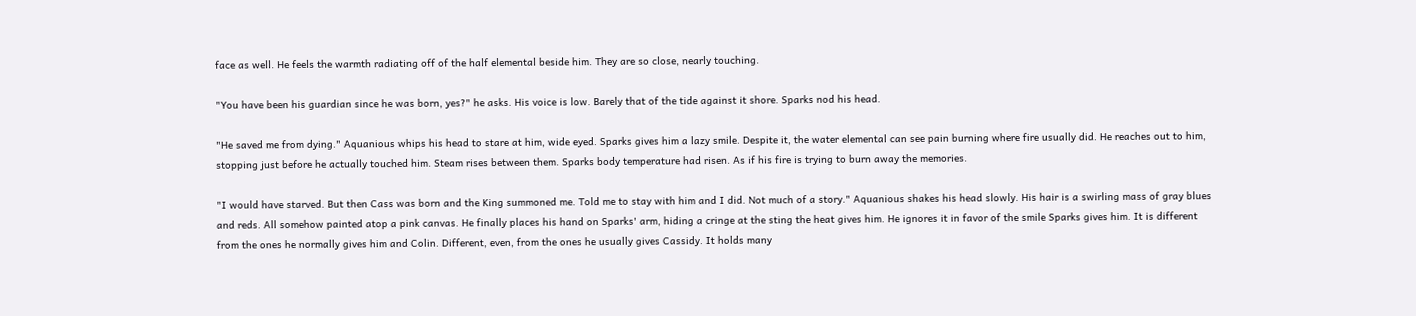face as well. He feels the warmth radiating off of the half elemental beside him. They are so close, nearly touching.

"You have been his guardian since he was born, yes?" he asks. His voice is low. Barely that of the tide against it shore. Sparks nod his head.

"He saved me from dying." Aquanious whips his head to stare at him, wide eyed. Sparks gives him a lazy smile. Despite it, the water elemental can see pain burning where fire usually did. He reaches out to him, stopping just before he actually touched him. Steam rises between them. Sparks body temperature had risen. As if his fire is trying to burn away the memories.

"I would have starved. But then Cass was born and the King summoned me. Told me to stay with him and I did. Not much of a story." Aquanious shakes his head slowly. His hair is a swirling mass of gray blues and reds. All somehow painted atop a pink canvas. He finally places his hand on Sparks' arm, hiding a cringe at the sting the heat gives him. He ignores it in favor of the smile Sparks gives him. It is different from the ones he normally gives him and Colin. Different, even, from the ones he usually gives Cassidy. It holds many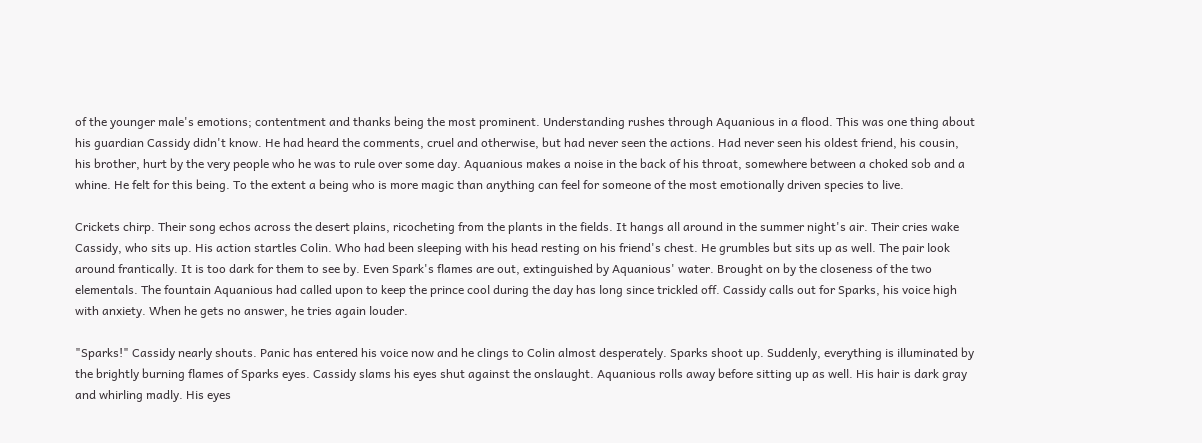of the younger male's emotions; contentment and thanks being the most prominent. Understanding rushes through Aquanious in a flood. This was one thing about his guardian Cassidy didn't know. He had heard the comments, cruel and otherwise, but had never seen the actions. Had never seen his oldest friend, his cousin, his brother, hurt by the very people who he was to rule over some day. Aquanious makes a noise in the back of his throat, somewhere between a choked sob and a whine. He felt for this being. To the extent a being who is more magic than anything can feel for someone of the most emotionally driven species to live.

Crickets chirp. Their song echos across the desert plains, ricocheting from the plants in the fields. It hangs all around in the summer night's air. Their cries wake Cassidy, who sits up. His action startles Colin. Who had been sleeping with his head resting on his friend's chest. He grumbles but sits up as well. The pair look around frantically. It is too dark for them to see by. Even Spark's flames are out, extinguished by Aquanious' water. Brought on by the closeness of the two elementals. The fountain Aquanious had called upon to keep the prince cool during the day has long since trickled off. Cassidy calls out for Sparks, his voice high with anxiety. When he gets no answer, he tries again louder.

"Sparks!" Cassidy nearly shouts. Panic has entered his voice now and he clings to Colin almost desperately. Sparks shoot up. Suddenly, everything is illuminated by the brightly burning flames of Sparks eyes. Cassidy slams his eyes shut against the onslaught. Aquanious rolls away before sitting up as well. His hair is dark gray and whirling madly. His eyes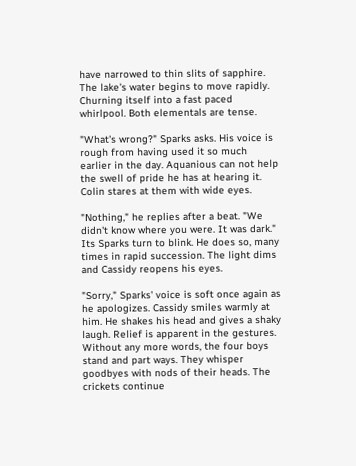have narrowed to thin slits of sapphire. The lake's water begins to move rapidly. Churning itself into a fast paced whirlpool. Both elementals are tense.

"What's wrong?" Sparks asks. His voice is rough from having used it so much earlier in the day. Aquanious can not help the swell of pride he has at hearing it. Colin stares at them with wide eyes.

"Nothing," he replies after a beat. "We didn't know where you were. It was dark." Its Sparks turn to blink. He does so, many times in rapid succession. The light dims and Cassidy reopens his eyes.

"Sorry," Sparks' voice is soft once again as he apologizes. Cassidy smiles warmly at him. He shakes his head and gives a shaky laugh. Relief is apparent in the gestures. Without any more words, the four boys stand and part ways. They whisper goodbyes with nods of their heads. The crickets continue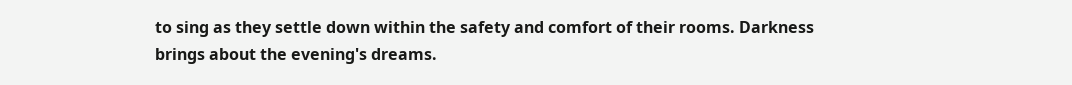to sing as they settle down within the safety and comfort of their rooms. Darkness brings about the evening's dreams.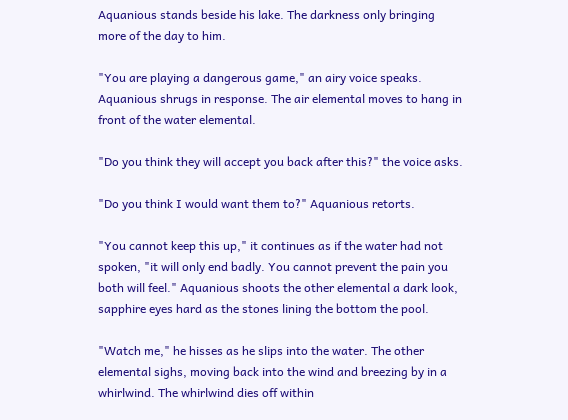Aquanious stands beside his lake. The darkness only bringing more of the day to him.

"You are playing a dangerous game," an airy voice speaks. Aquanious shrugs in response. The air elemental moves to hang in front of the water elemental.

"Do you think they will accept you back after this?" the voice asks.

"Do you think I would want them to?" Aquanious retorts.

"You cannot keep this up," it continues as if the water had not spoken, "it will only end badly. You cannot prevent the pain you both will feel." Aquanious shoots the other elemental a dark look, sapphire eyes hard as the stones lining the bottom the pool.

"Watch me," he hisses as he slips into the water. The other elemental sighs, moving back into the wind and breezing by in a whirlwind. The whirlwind dies off within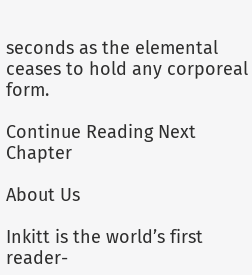seconds as the elemental ceases to hold any corporeal form.

Continue Reading Next Chapter

About Us

Inkitt is the world’s first reader-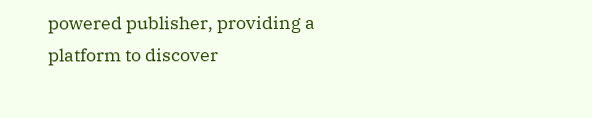powered publisher, providing a platform to discover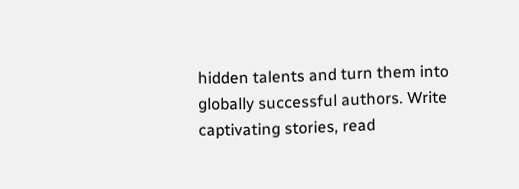hidden talents and turn them into globally successful authors. Write captivating stories, read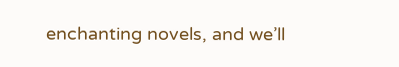enchanting novels, and we’ll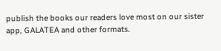publish the books our readers love most on our sister app, GALATEA and other formats.